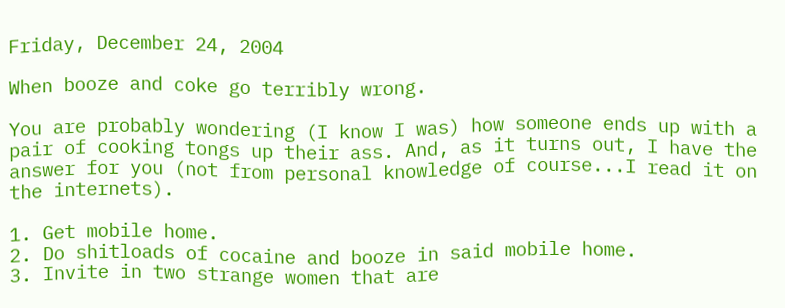Friday, December 24, 2004

When booze and coke go terribly wrong.

You are probably wondering (I know I was) how someone ends up with a pair of cooking tongs up their ass. And, as it turns out, I have the answer for you (not from personal knowledge of course...I read it on the internets).

1. Get mobile home.
2. Do shitloads of cocaine and booze in said mobile home.
3. Invite in two strange women that are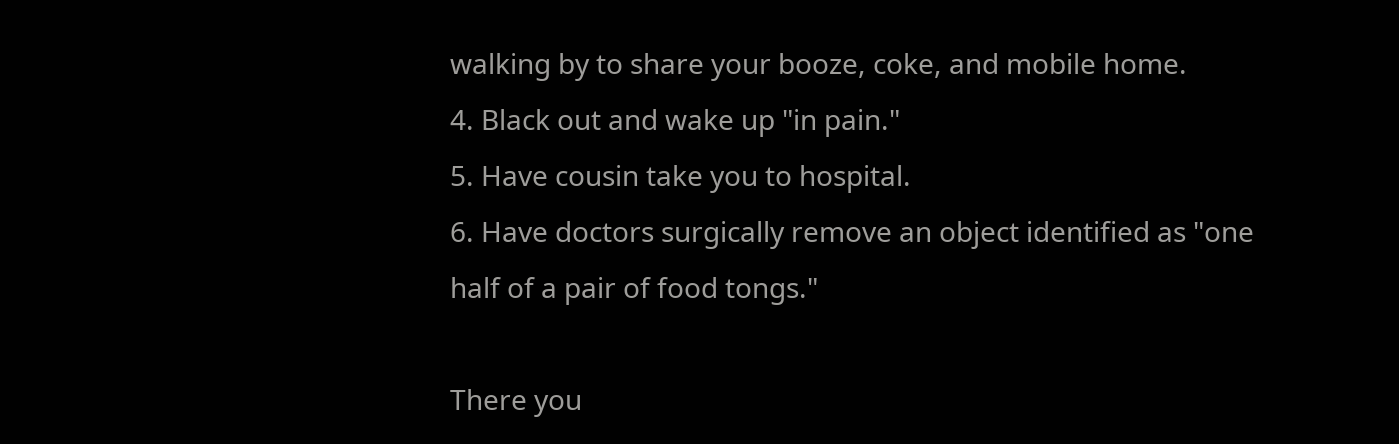walking by to share your booze, coke, and mobile home.
4. Black out and wake up "in pain."
5. Have cousin take you to hospital.
6. Have doctors surgically remove an object identified as "one half of a pair of food tongs."

There you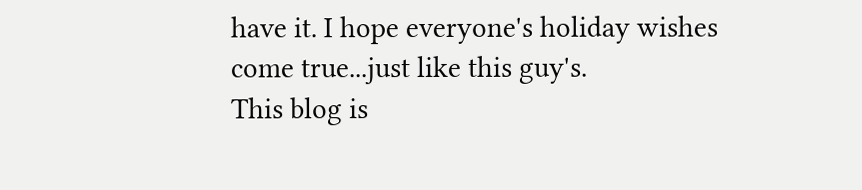have it. I hope everyone's holiday wishes come true...just like this guy's.
This blog is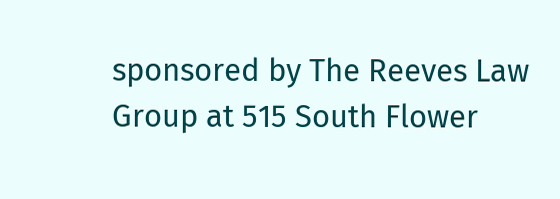sponsored by The Reeves Law Group at 515 South Flower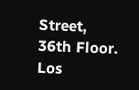Street, 36th Floor. Los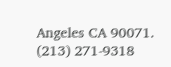Angeles CA 90071. (213) 271-9318